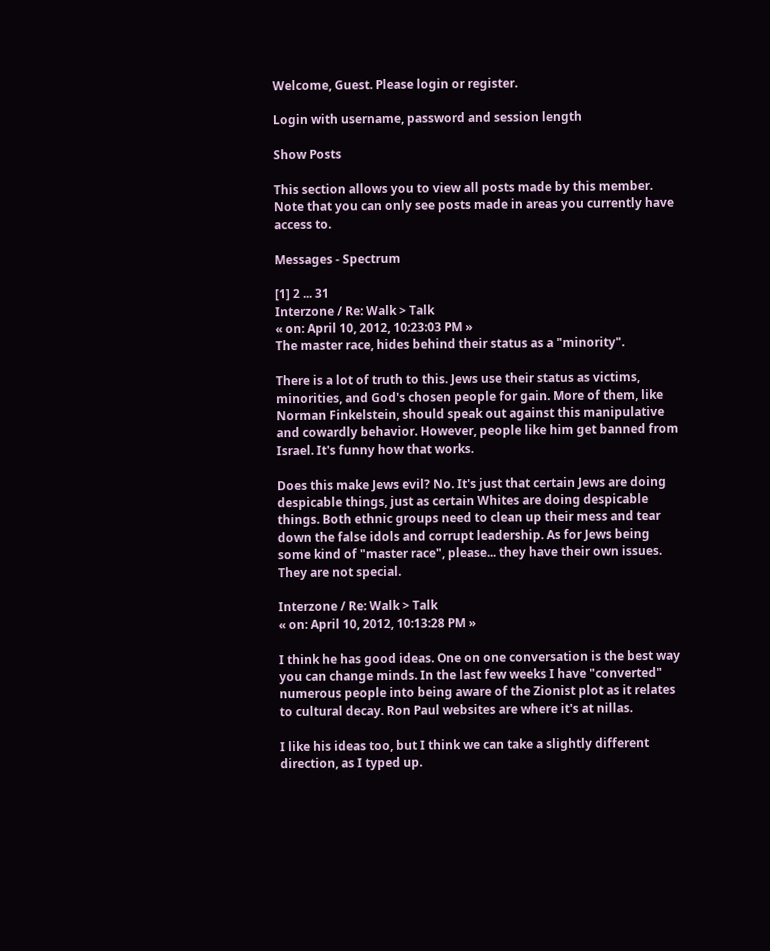Welcome, Guest. Please login or register.

Login with username, password and session length

Show Posts

This section allows you to view all posts made by this member. Note that you can only see posts made in areas you currently have access to.

Messages - Spectrum

[1] 2 ... 31
Interzone / Re: Walk > Talk
« on: April 10, 2012, 10:23:03 PM »
The master race, hides behind their status as a "minority".

There is a lot of truth to this. Jews use their status as victims, minorities, and God's chosen people for gain. More of them, like Norman Finkelstein, should speak out against this manipulative and cowardly behavior. However, people like him get banned from Israel. It's funny how that works.

Does this make Jews evil? No. It's just that certain Jews are doing despicable things, just as certain Whites are doing despicable things. Both ethnic groups need to clean up their mess and tear down the false idols and corrupt leadership. As for Jews being some kind of "master race", please... they have their own issues. They are not special.

Interzone / Re: Walk > Talk
« on: April 10, 2012, 10:13:28 PM »

I think he has good ideas. One on one conversation is the best way you can change minds. In the last few weeks I have "converted" numerous people into being aware of the Zionist plot as it relates to cultural decay. Ron Paul websites are where it's at nillas.

I like his ideas too, but I think we can take a slightly different direction, as I typed up.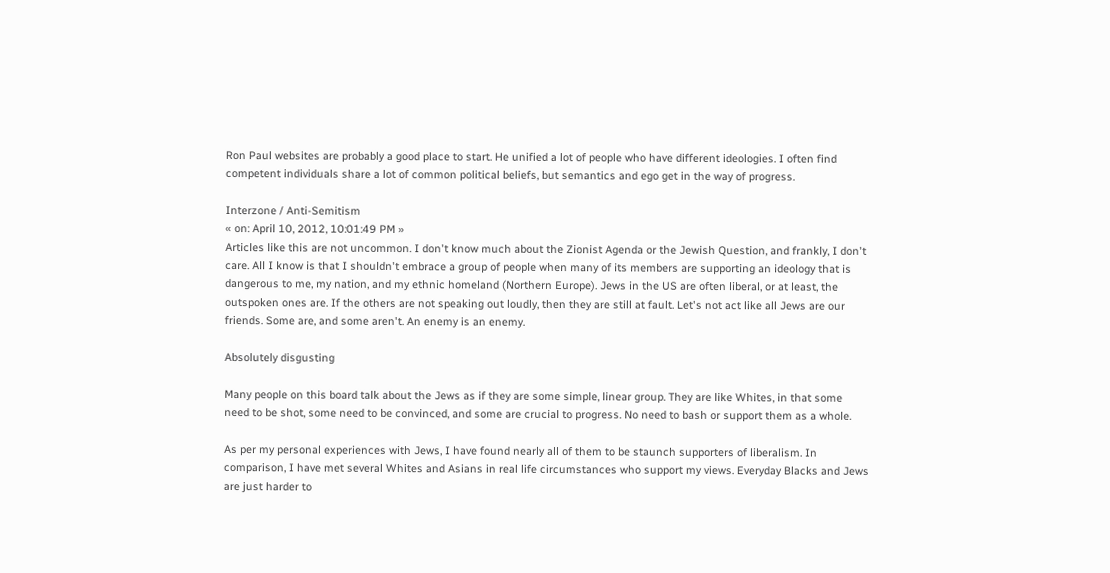Ron Paul websites are probably a good place to start. He unified a lot of people who have different ideologies. I often find competent individuals share a lot of common political beliefs, but semantics and ego get in the way of progress.

Interzone / Anti-Semitism
« on: April 10, 2012, 10:01:49 PM »
Articles like this are not uncommon. I don't know much about the Zionist Agenda or the Jewish Question, and frankly, I don't care. All I know is that I shouldn't embrace a group of people when many of its members are supporting an ideology that is dangerous to me, my nation, and my ethnic homeland (Northern Europe). Jews in the US are often liberal, or at least, the outspoken ones are. If the others are not speaking out loudly, then they are still at fault. Let's not act like all Jews are our friends. Some are, and some aren't. An enemy is an enemy.

Absolutely disgusting

Many people on this board talk about the Jews as if they are some simple, linear group. They are like Whites, in that some need to be shot, some need to be convinced, and some are crucial to progress. No need to bash or support them as a whole.

As per my personal experiences with Jews, I have found nearly all of them to be staunch supporters of liberalism. In comparison, I have met several Whites and Asians in real life circumstances who support my views. Everyday Blacks and Jews are just harder to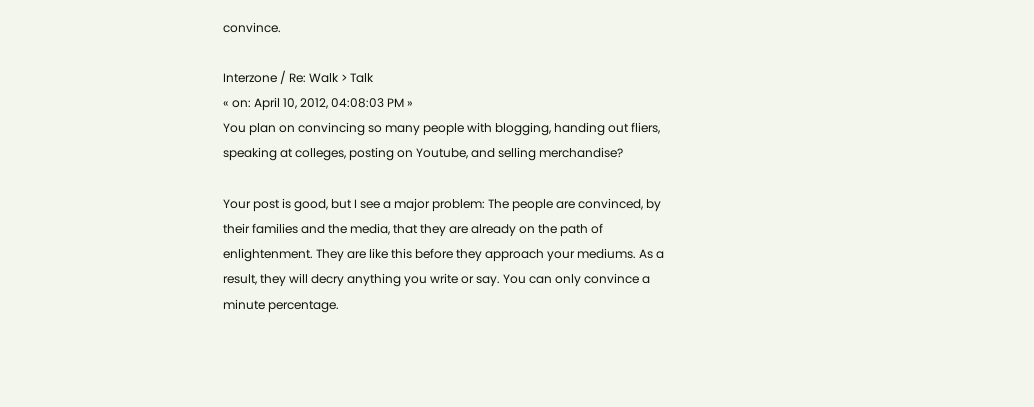convince.

Interzone / Re: Walk > Talk
« on: April 10, 2012, 04:08:03 PM »
You plan on convincing so many people with blogging, handing out fliers, speaking at colleges, posting on Youtube, and selling merchandise?

Your post is good, but I see a major problem: The people are convinced, by their families and the media, that they are already on the path of enlightenment. They are like this before they approach your mediums. As a result, they will decry anything you write or say. You can only convince a minute percentage.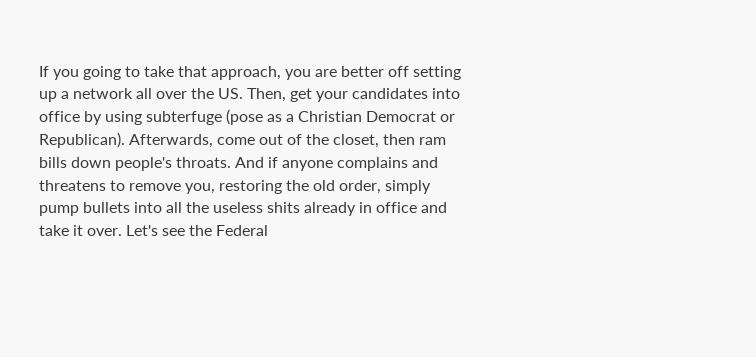If you going to take that approach, you are better off setting up a network all over the US. Then, get your candidates into office by using subterfuge (pose as a Christian Democrat or Republican). Afterwards, come out of the closet, then ram bills down people's throats. And if anyone complains and threatens to remove you, restoring the old order, simply pump bullets into all the useless shits already in office and take it over. Let's see the Federal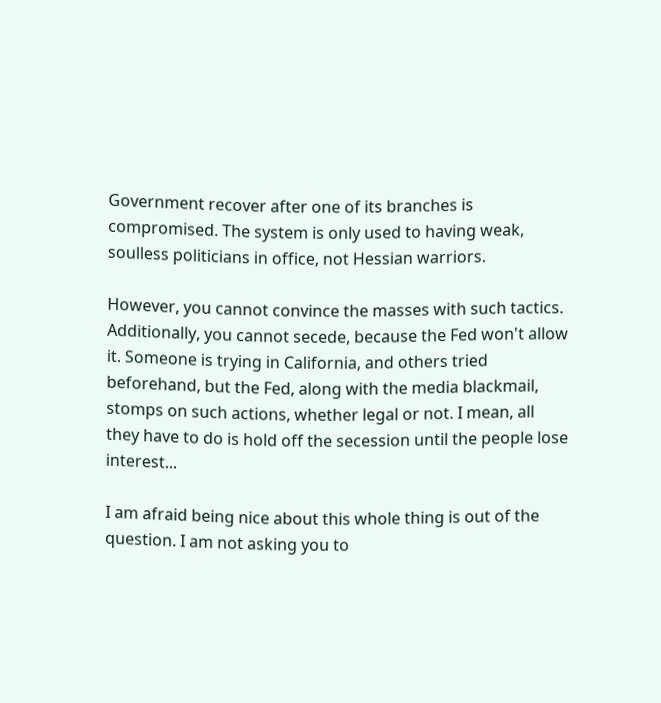Government recover after one of its branches is compromised. The system is only used to having weak, soulless politicians in office, not Hessian warriors.

However, you cannot convince the masses with such tactics. Additionally, you cannot secede, because the Fed won't allow it. Someone is trying in California, and others tried beforehand, but the Fed, along with the media blackmail, stomps on such actions, whether legal or not. I mean, all they have to do is hold off the secession until the people lose interest...

I am afraid being nice about this whole thing is out of the question. I am not asking you to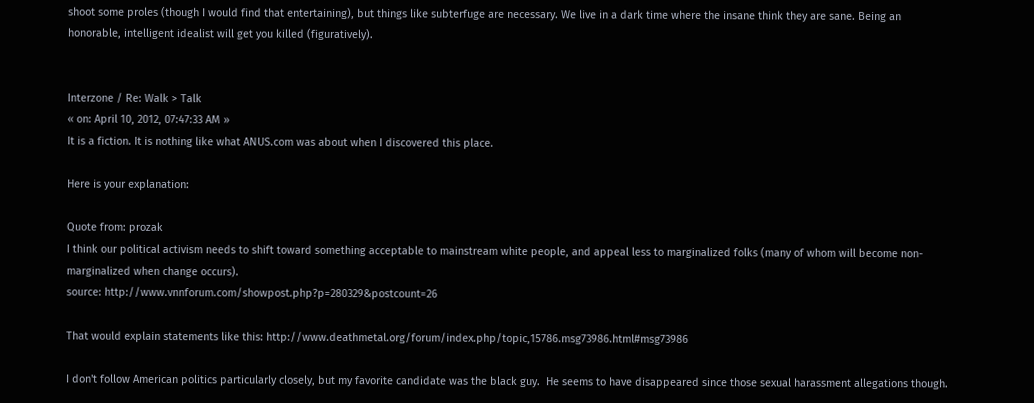shoot some proles (though I would find that entertaining), but things like subterfuge are necessary. We live in a dark time where the insane think they are sane. Being an honorable, intelligent idealist will get you killed (figuratively).


Interzone / Re: Walk > Talk
« on: April 10, 2012, 07:47:33 AM »
It is a fiction. It is nothing like what ANUS.com was about when I discovered this place.

Here is your explanation:

Quote from: prozak
I think our political activism needs to shift toward something acceptable to mainstream white people, and appeal less to marginalized folks (many of whom will become non-marginalized when change occurs).
source: http://www.vnnforum.com/showpost.php?p=280329&postcount=26

That would explain statements like this: http://www.deathmetal.org/forum/index.php/topic,15786.msg73986.html#msg73986

I don't follow American politics particularly closely, but my favorite candidate was the black guy.  He seems to have disappeared since those sexual harassment allegations though.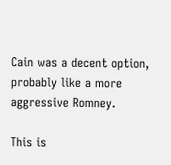Cain was a decent option, probably like a more aggressive Romney.

This is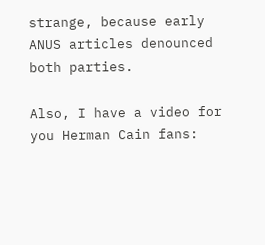strange, because early ANUS articles denounced both parties.

Also, I have a video for you Herman Cain fans: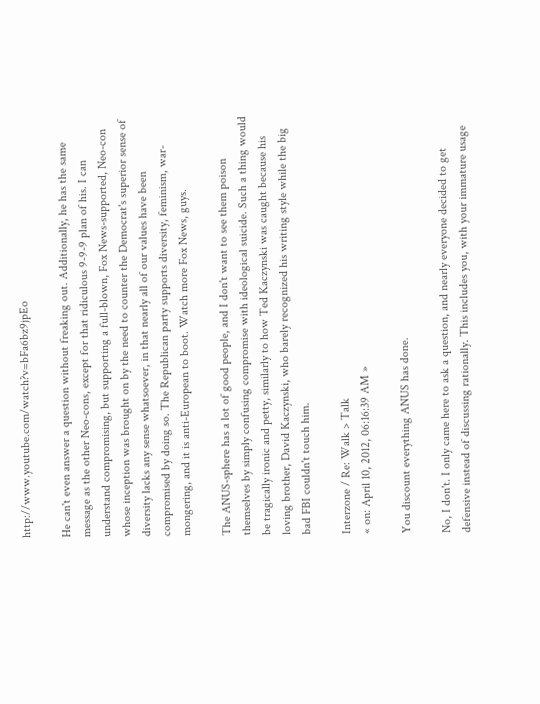http://www.youtube.com/watch?v=bFa6bz9jpEo

He can't even answer a question without freaking out. Additionally, he has the same message as the other Neo-cons, except for that ridiculous 9-9-9 plan of his. I can understand compromising, but supporting a full-blown, Fox News-supported, Neo-con whose inception was brought on by the need to counter the Democrat's superior sense of diversity lacks any sense whatsoever, in that nearly all of our values have been compromised by doing so. The Republican party supports diversity, feminism, war-mongering, and it is anti-European to boot. Watch more Fox News, guys.

The ANUS-sphere has a lot of good people, and I don't want to see them poison themselves by simply confusing compromise with ideological suicide. Such a thing would be tragically ironic and petty, similarly to how Ted Kaczynski was caught because his loving brother, David Kaczynski, who barely recognized his writing style while the big bad FBI couldn't touch him.

Interzone / Re: Walk > Talk
« on: April 10, 2012, 06:16:39 AM »

You discount everything ANUS has done.

No, I don't. I only came here to ask a question, and nearly everyone decided to get defensive instead of discussing rationally. This includes you, with your immature usage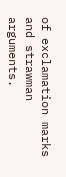of exclamation marks and strawman arguments.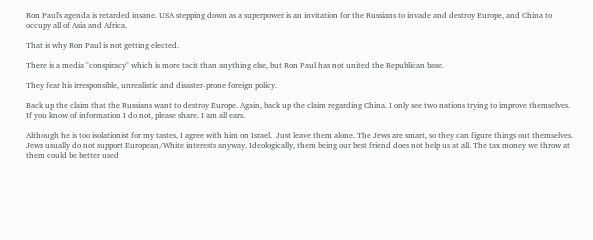Ron Paul's agenda is retarded insane. USA stepping down as a superpower is an invitation for the Russians to invade and destroy Europe, and China to occupy all of Asia and Africa.

That is why Ron Paul is not getting elected.

There is a media "conspiracy" which is more tacit than anything else, but Ron Paul has not united the Republican base.

They fear his irresponsible, unrealistic and disaster-prone foreign policy.

Back up the claim that the Russians want to destroy Europe. Again, back up the claim regarding China. I only see two nations trying to improve themselves. If you know of information I do not, please share. I am all ears.

Although he is too isolationist for my tastes, I agree with him on Israel.  Just leave them alone. The Jews are smart, so they can figure things out themselves. Jews usually do not support European/White interests anyway. Ideologically, them being our best friend does not help us at all. The tax money we throw at them could be better used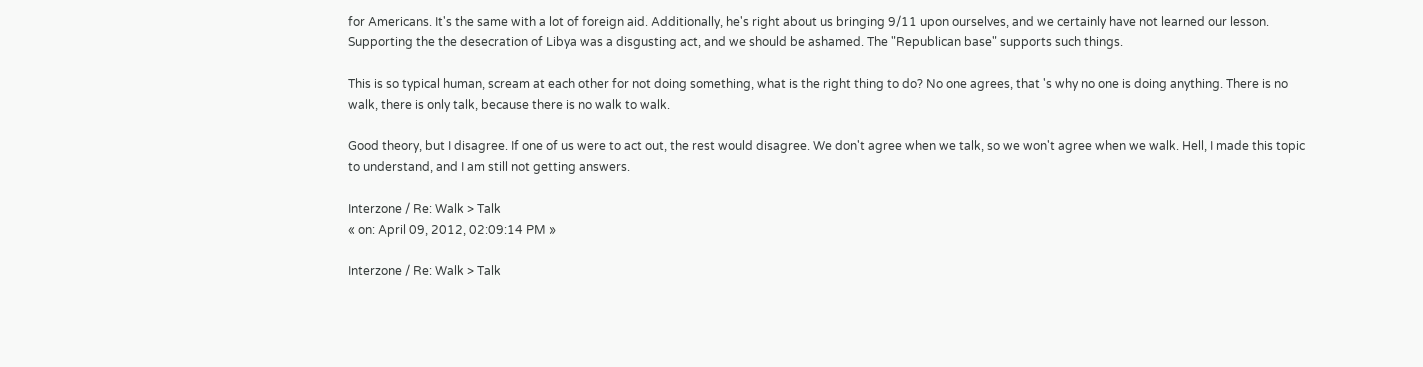for Americans. It's the same with a lot of foreign aid. Additionally, he's right about us bringing 9/11 upon ourselves, and we certainly have not learned our lesson. Supporting the the desecration of Libya was a disgusting act, and we should be ashamed. The "Republican base" supports such things.

This is so typical human, scream at each other for not doing something, what is the right thing to do? No one agrees, that 's why no one is doing anything. There is no walk, there is only talk, because there is no walk to walk.

Good theory, but I disagree. If one of us were to act out, the rest would disagree. We don't agree when we talk, so we won't agree when we walk. Hell, I made this topic to understand, and I am still not getting answers.

Interzone / Re: Walk > Talk
« on: April 09, 2012, 02:09:14 PM »

Interzone / Re: Walk > Talk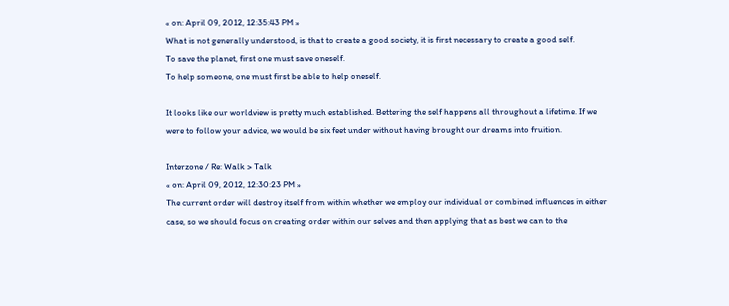« on: April 09, 2012, 12:35:43 PM »
What is not generally understood, is that to create a good society, it is first necessary to create a good self.
To save the planet, first one must save oneself.
To help someone, one must first be able to help oneself.

It looks like our worldview is pretty much established. Bettering the self happens all throughout a lifetime. If we were to follow your advice, we would be six feet under without having brought our dreams into fruition.

Interzone / Re: Walk > Talk
« on: April 09, 2012, 12:30:23 PM »
The current order will destroy itself from within whether we employ our individual or combined influences in either case, so we should focus on creating order within our selves and then applying that as best we can to the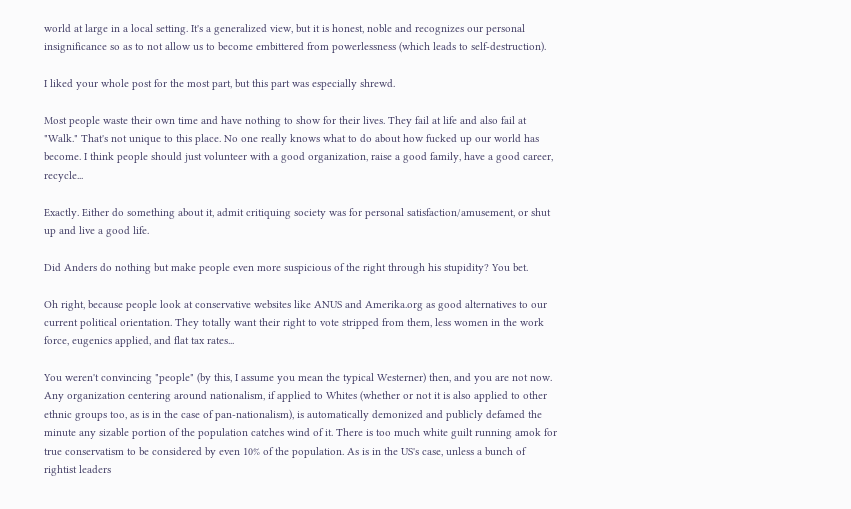world at large in a local setting. It's a generalized view, but it is honest, noble and recognizes our personal insignificance so as to not allow us to become embittered from powerlessness (which leads to self-destruction).

I liked your whole post for the most part, but this part was especially shrewd.

Most people waste their own time and have nothing to show for their lives. They fail at life and also fail at "Walk." That's not unique to this place. No one really knows what to do about how fucked up our world has become. I think people should just volunteer with a good organization, raise a good family, have a good career, recycle...

Exactly. Either do something about it, admit critiquing society was for personal satisfaction/amusement, or shut up and live a good life.

Did Anders do nothing but make people even more suspicious of the right through his stupidity? You bet.

Oh right, because people look at conservative websites like ANUS and Amerika.org as good alternatives to our current political orientation. They totally want their right to vote stripped from them, less women in the work force, eugenics applied, and flat tax rates...

You weren't convincing "people" (by this, I assume you mean the typical Westerner) then, and you are not now. Any organization centering around nationalism, if applied to Whites (whether or not it is also applied to other ethnic groups too, as is in the case of pan-nationalism), is automatically demonized and publicly defamed the minute any sizable portion of the population catches wind of it. There is too much white guilt running amok for true conservatism to be considered by even 10% of the population. As is in the US's case, unless a bunch of rightist leaders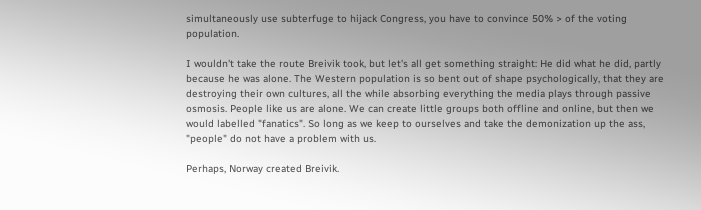simultaneously use subterfuge to hijack Congress, you have to convince 50% > of the voting population.

I wouldn't take the route Breivik took, but let's all get something straight: He did what he did, partly because he was alone. The Western population is so bent out of shape psychologically, that they are destroying their own cultures, all the while absorbing everything the media plays through passive osmosis. People like us are alone. We can create little groups both offline and online, but then we would labelled "fanatics". So long as we keep to ourselves and take the demonization up the ass, "people" do not have a problem with us.

Perhaps, Norway created Breivik.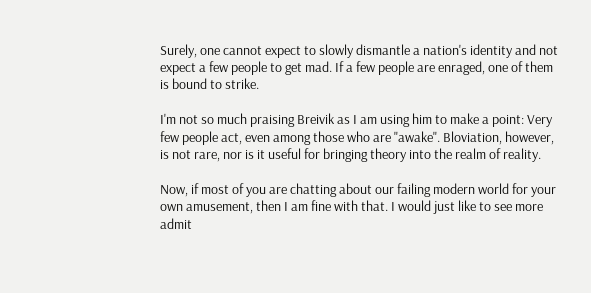Surely, one cannot expect to slowly dismantle a nation's identity and not expect a few people to get mad. If a few people are enraged, one of them is bound to strike.

I'm not so much praising Breivik as I am using him to make a point: Very few people act, even among those who are "awake". Bloviation, however, is not rare, nor is it useful for bringing theory into the realm of reality.

Now, if most of you are chatting about our failing modern world for your own amusement, then I am fine with that. I would just like to see more admit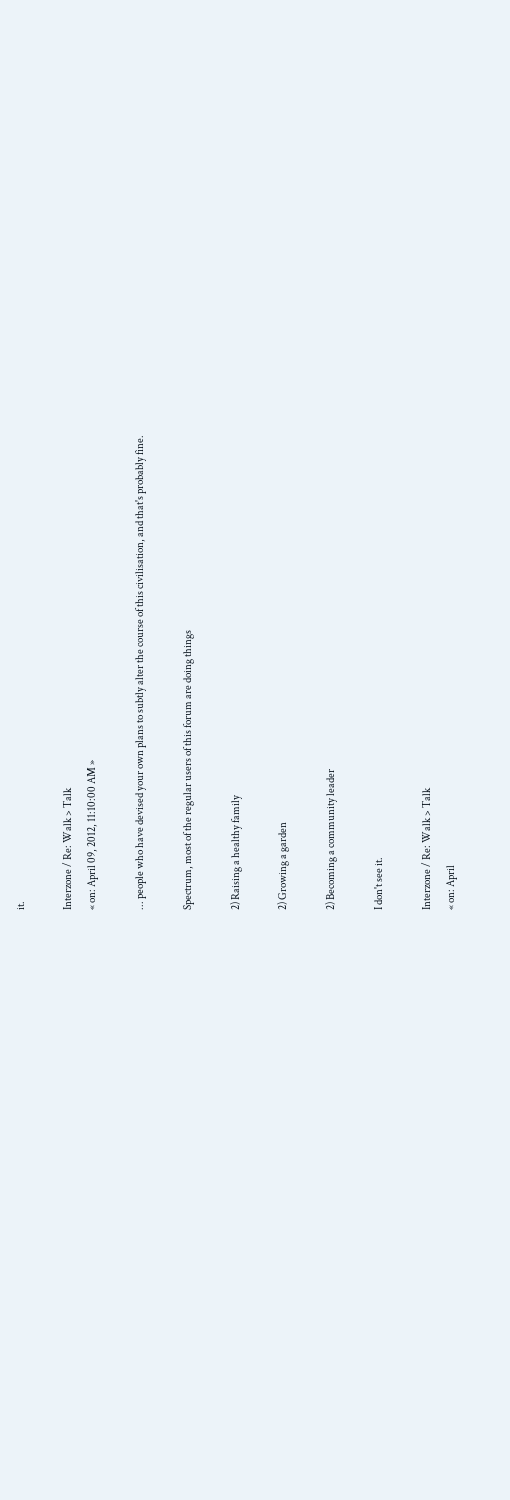it.

Interzone / Re: Walk > Talk
« on: April 09, 2012, 11:10:00 AM »

... people who have devised your own plans to subtly alter the course of this civilisation, and that's probably fine.

Spectrum, most of the regular users of this forum are doing things

2) Raising a healthy family

2) Growing a garden

2) Becoming a community leader

I don't see it.

Interzone / Re: Walk > Talk
« on: April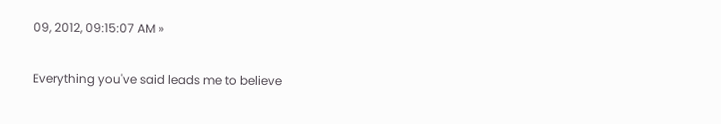09, 2012, 09:15:07 AM »

Everything you've said leads me to believe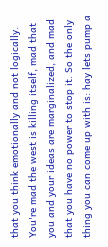that you think emotionally and not logically. You're mad the west is killing itself, mad that you and your ideas are marginalized, and mad that you have no power to stop it. So the only thing you can come up with is: hay lets pump a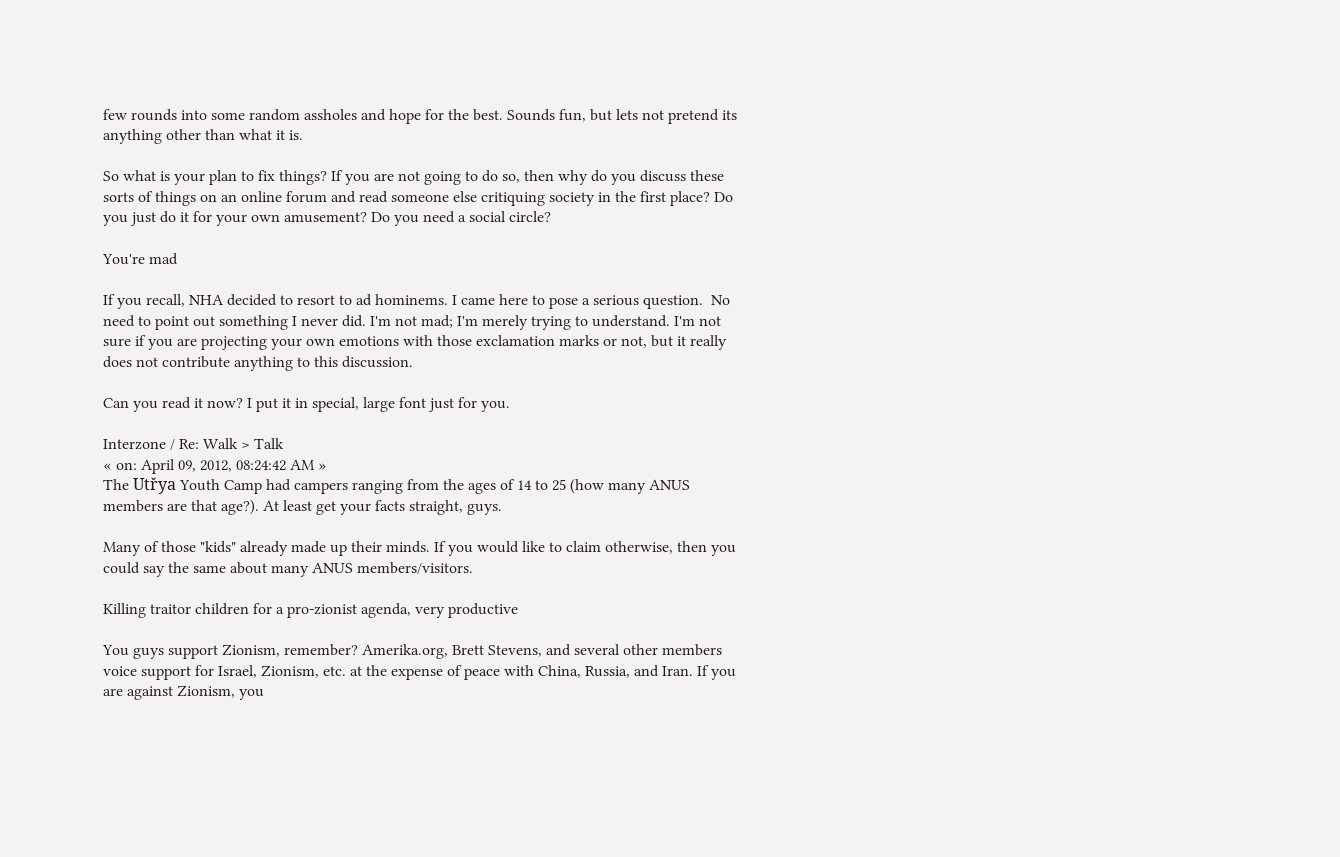few rounds into some random assholes and hope for the best. Sounds fun, but lets not pretend its anything other than what it is.

So what is your plan to fix things? If you are not going to do so, then why do you discuss these sorts of things on an online forum and read someone else critiquing society in the first place? Do you just do it for your own amusement? Do you need a social circle?

You're mad

If you recall, NHA decided to resort to ad hominems. I came here to pose a serious question.  No need to point out something I never did. I'm not mad; I'm merely trying to understand. I'm not sure if you are projecting your own emotions with those exclamation marks or not, but it really does not contribute anything to this discussion.

Can you read it now? I put it in special, large font just for you.

Interzone / Re: Walk > Talk
« on: April 09, 2012, 08:24:42 AM »
The Utřya Youth Camp had campers ranging from the ages of 14 to 25 (how many ANUS members are that age?). At least get your facts straight, guys.

Many of those "kids" already made up their minds. If you would like to claim otherwise, then you could say the same about many ANUS members/visitors.

Killing traitor children for a pro-zionist agenda, very productive

You guys support Zionism, remember? Amerika.org, Brett Stevens, and several other members voice support for Israel, Zionism, etc. at the expense of peace with China, Russia, and Iran. If you are against Zionism, you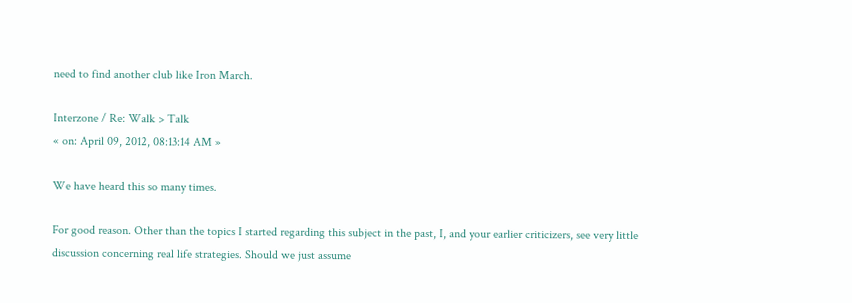need to find another club like Iron March.

Interzone / Re: Walk > Talk
« on: April 09, 2012, 08:13:14 AM »

We have heard this so many times.

For good reason. Other than the topics I started regarding this subject in the past, I, and your earlier criticizers, see very little discussion concerning real life strategies. Should we just assume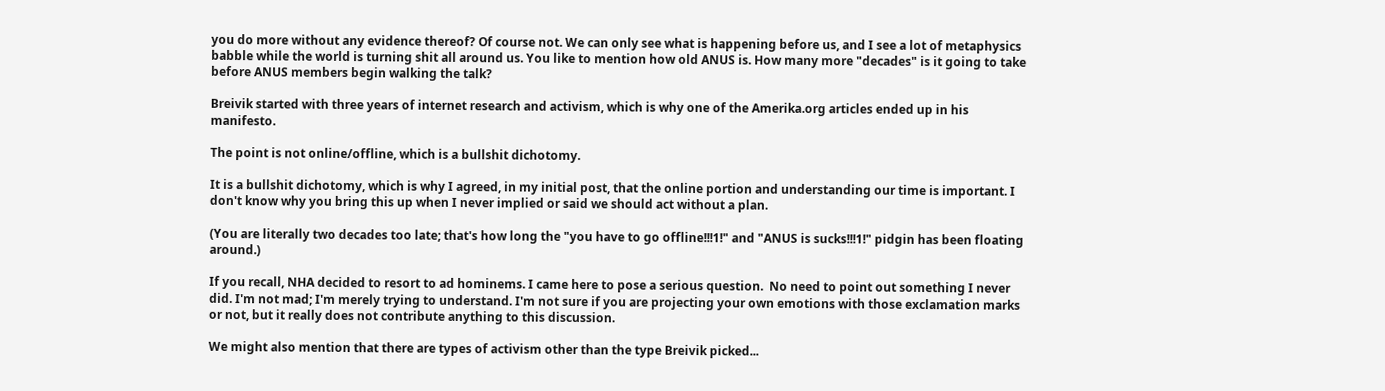you do more without any evidence thereof? Of course not. We can only see what is happening before us, and I see a lot of metaphysics babble while the world is turning shit all around us. You like to mention how old ANUS is. How many more "decades" is it going to take before ANUS members begin walking the talk?

Breivik started with three years of internet research and activism, which is why one of the Amerika.org articles ended up in his manifesto.

The point is not online/offline, which is a bullshit dichotomy.

It is a bullshit dichotomy, which is why I agreed, in my initial post, that the online portion and understanding our time is important. I don't know why you bring this up when I never implied or said we should act without a plan.

(You are literally two decades too late; that's how long the "you have to go offline!!!1!" and "ANUS is sucks!!!1!" pidgin has been floating around.)

If you recall, NHA decided to resort to ad hominems. I came here to pose a serious question.  No need to point out something I never did. I'm not mad; I'm merely trying to understand. I'm not sure if you are projecting your own emotions with those exclamation marks or not, but it really does not contribute anything to this discussion.

We might also mention that there are types of activism other than the type Breivik picked...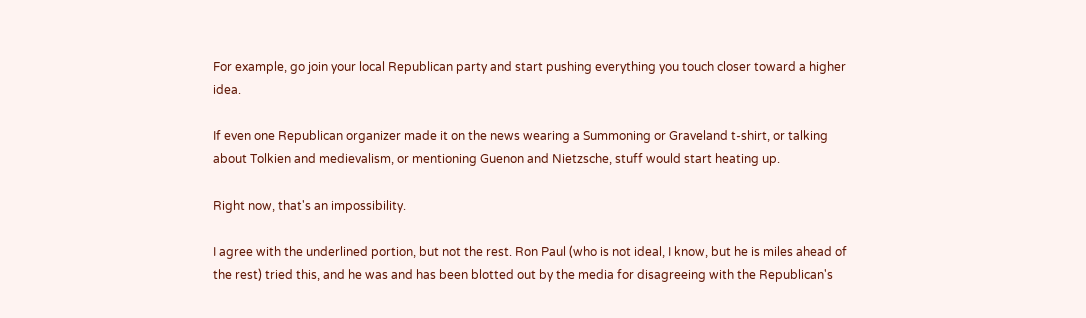For example, go join your local Republican party and start pushing everything you touch closer toward a higher idea.

If even one Republican organizer made it on the news wearing a Summoning or Graveland t-shirt, or talking about Tolkien and medievalism, or mentioning Guenon and Nietzsche, stuff would start heating up.

Right now, that's an impossibility.

I agree with the underlined portion, but not the rest. Ron Paul (who is not ideal, I know, but he is miles ahead of the rest) tried this, and he was and has been blotted out by the media for disagreeing with the Republican's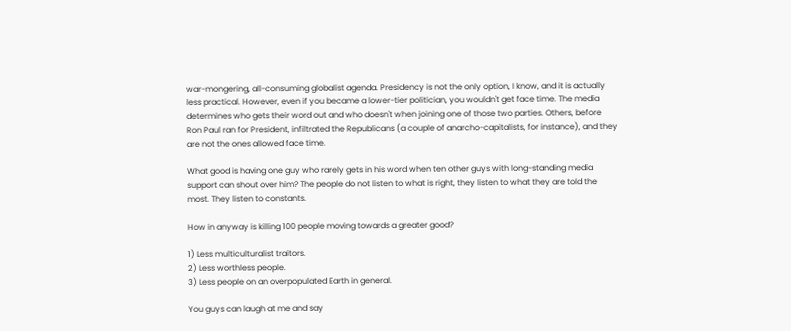war-mongering, all-consuming globalist agenda. Presidency is not the only option, I know, and it is actually less practical. However, even if you became a lower-tier politician, you wouldn't get face time. The media determines who gets their word out and who doesn't when joining one of those two parties. Others, before Ron Paul ran for President, infiltrated the Republicans (a couple of anarcho-capitalists, for instance), and they are not the ones allowed face time.

What good is having one guy who rarely gets in his word when ten other guys with long-standing media support can shout over him? The people do not listen to what is right, they listen to what they are told the most. They listen to constants.

How in anyway is killing 100 people moving towards a greater good?

1) Less multiculturalist traitors.
2) Less worthless people.
3) Less people on an overpopulated Earth in general.

You guys can laugh at me and say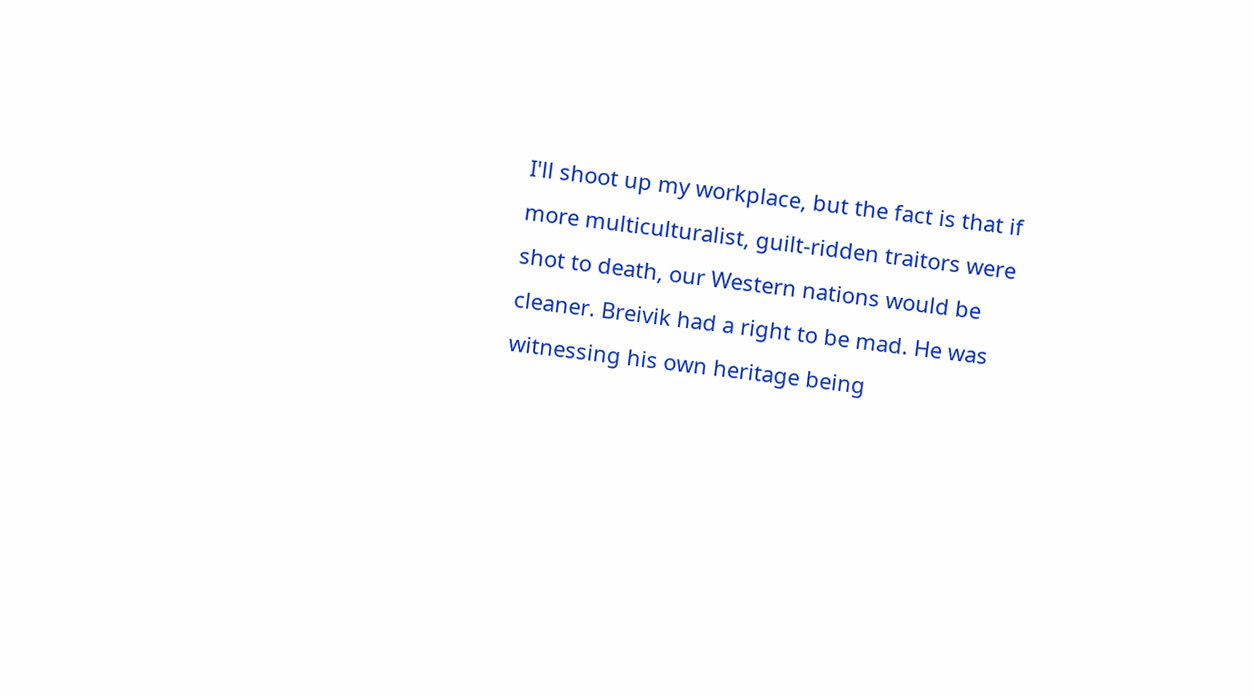I'll shoot up my workplace, but the fact is that if more multiculturalist, guilt-ridden traitors were shot to death, our Western nations would be cleaner. Breivik had a right to be mad. He was witnessing his own heritage being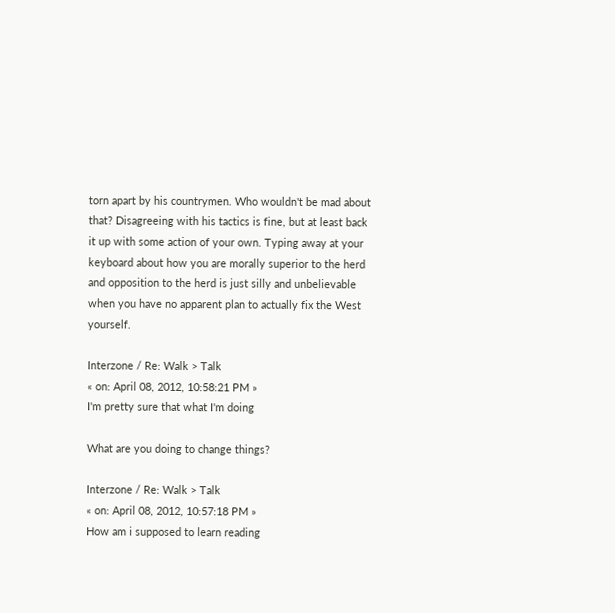torn apart by his countrymen. Who wouldn't be mad about that? Disagreeing with his tactics is fine, but at least back it up with some action of your own. Typing away at your keyboard about how you are morally superior to the herd and opposition to the herd is just silly and unbelievable when you have no apparent plan to actually fix the West yourself.

Interzone / Re: Walk > Talk
« on: April 08, 2012, 10:58:21 PM »
I'm pretty sure that what I'm doing

What are you doing to change things?

Interzone / Re: Walk > Talk
« on: April 08, 2012, 10:57:18 PM »
How am i supposed to learn reading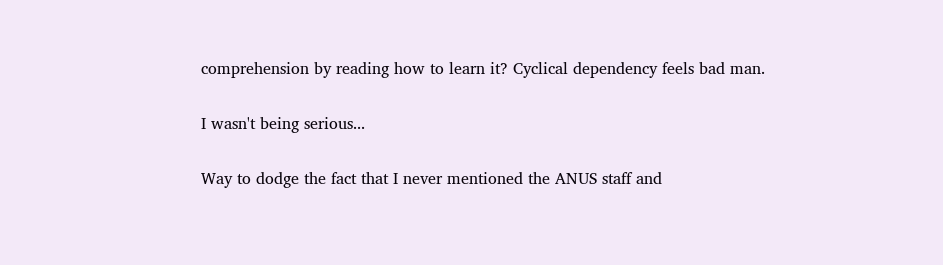comprehension by reading how to learn it? Cyclical dependency feels bad man.

I wasn't being serious...

Way to dodge the fact that I never mentioned the ANUS staff and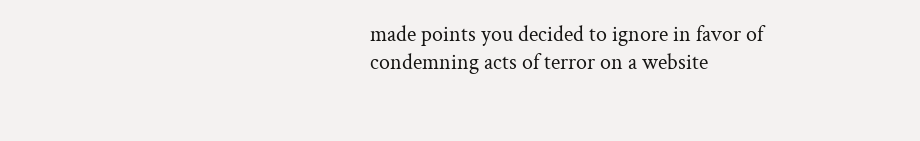made points you decided to ignore in favor of condemning acts of terror on a website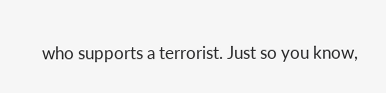who supports a terrorist. Just so you know,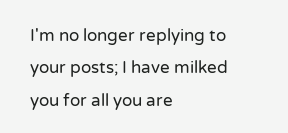I'm no longer replying to your posts; I have milked you for all you are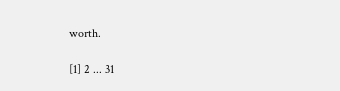worth.

[1] 2 ... 31